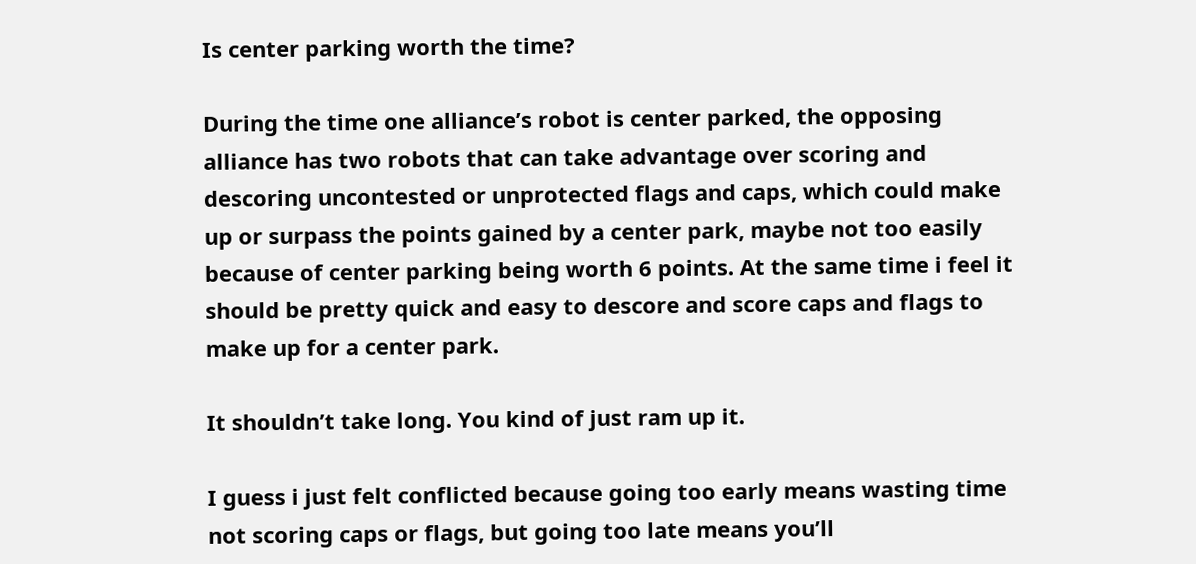Is center parking worth the time?

During the time one alliance’s robot is center parked, the opposing alliance has two robots that can take advantage over scoring and descoring uncontested or unprotected flags and caps, which could make up or surpass the points gained by a center park, maybe not too easily because of center parking being worth 6 points. At the same time i feel it should be pretty quick and easy to descore and score caps and flags to make up for a center park.

It shouldn’t take long. You kind of just ram up it.

I guess i just felt conflicted because going too early means wasting time not scoring caps or flags, but going too late means you’ll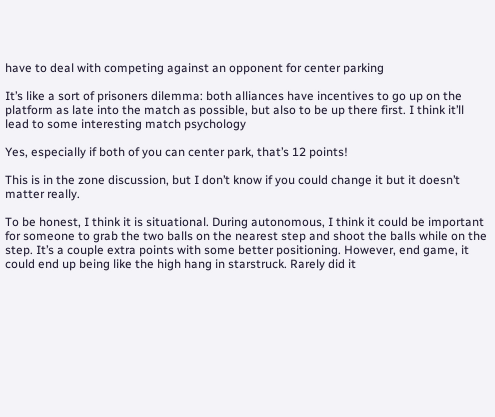have to deal with competing against an opponent for center parking

It’s like a sort of prisoners dilemma: both alliances have incentives to go up on the platform as late into the match as possible, but also to be up there first. I think it’ll lead to some interesting match psychology

Yes, especially if both of you can center park, that’s 12 points!

This is in the zone discussion, but I don’t know if you could change it but it doesn’t matter really.

To be honest, I think it is situational. During autonomous, I think it could be important for someone to grab the two balls on the nearest step and shoot the balls while on the step. It’s a couple extra points with some better positioning. However, end game, it could end up being like the high hang in starstruck. Rarely did it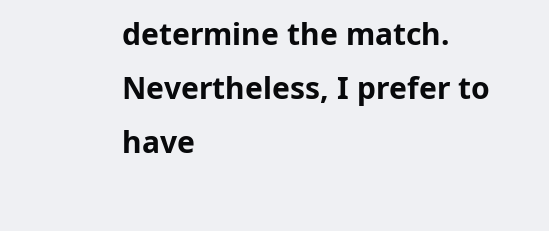determine the match. Nevertheless, I prefer to have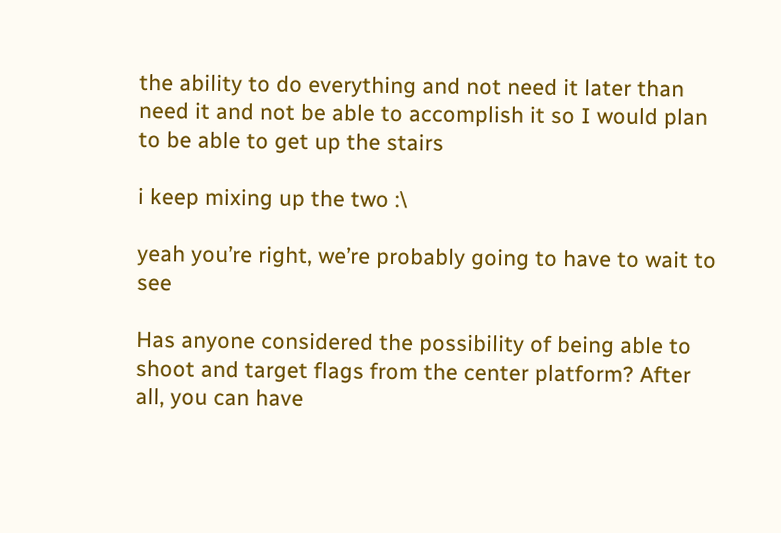the ability to do everything and not need it later than need it and not be able to accomplish it so I would plan to be able to get up the stairs

i keep mixing up the two :\

yeah you’re right, we’re probably going to have to wait to see

Has anyone considered the possibility of being able to shoot and target flags from the center platform? After all, you can have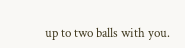up to two balls with you.